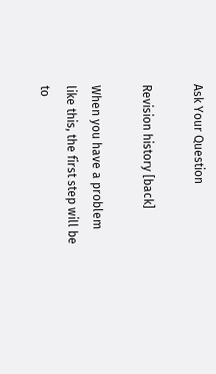Ask Your Question

Revision history [back]

When you have a problem like this, the first step will be to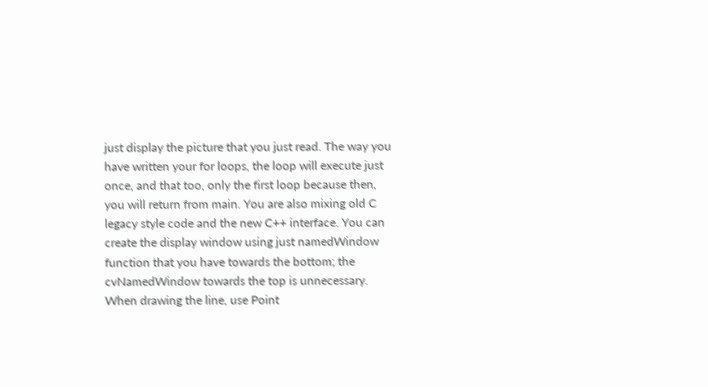just display the picture that you just read. The way you have written your for loops, the loop will execute just once, and that too, only the first loop because then, you will return from main. You are also mixing old C legacy style code and the new C++ interface. You can create the display window using just namedWindow function that you have towards the bottom; the cvNamedWindow towards the top is unnecessary. When drawing the line, use Point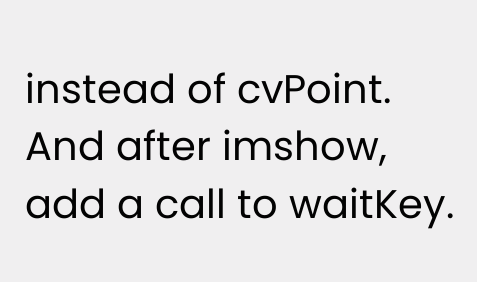instead of cvPoint. And after imshow, add a call to waitKey.